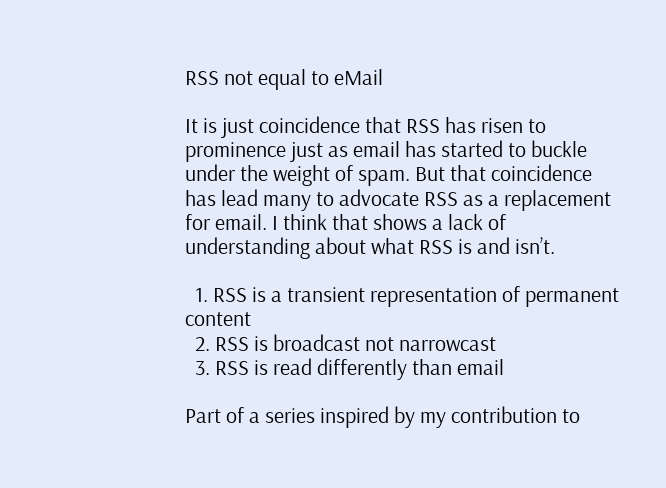RSS not equal to eMail

It is just coincidence that RSS has risen to prominence just as email has started to buckle under the weight of spam. But that coincidence has lead many to advocate RSS as a replacement for email. I think that shows a lack of understanding about what RSS is and isn’t.

  1. RSS is a transient representation of permanent content
  2. RSS is broadcast not narrowcast
  3. RSS is read differently than email

Part of a series inspired by my contribution to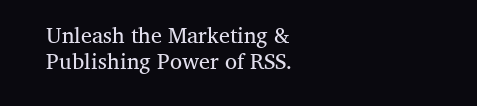Unleash the Marketing & Publishing Power of RSS.